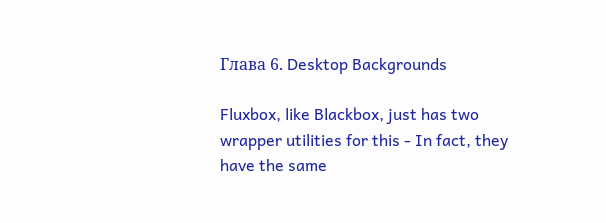Глава 6. Desktop Backgrounds

Fluxbox, like Blackbox, just has two wrapper utilities for this - In fact, they have the same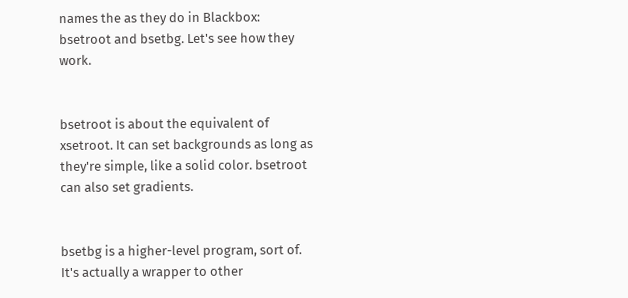names the as they do in Blackbox: bsetroot and bsetbg. Let's see how they work.


bsetroot is about the equivalent of xsetroot. It can set backgrounds as long as they're simple, like a solid color. bsetroot can also set gradients.


bsetbg is a higher-level program, sort of. It's actually a wrapper to other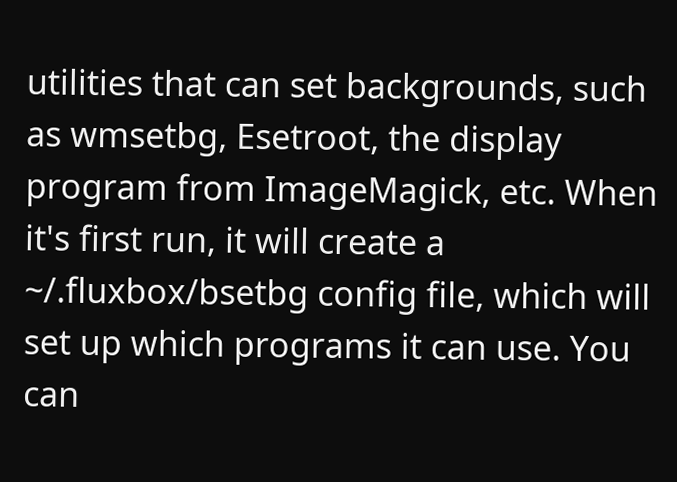utilities that can set backgrounds, such as wmsetbg, Esetroot, the display program from ImageMagick, etc. When it's first run, it will create a ~/.fluxbox/bsetbg config file, which will set up which programs it can use. You can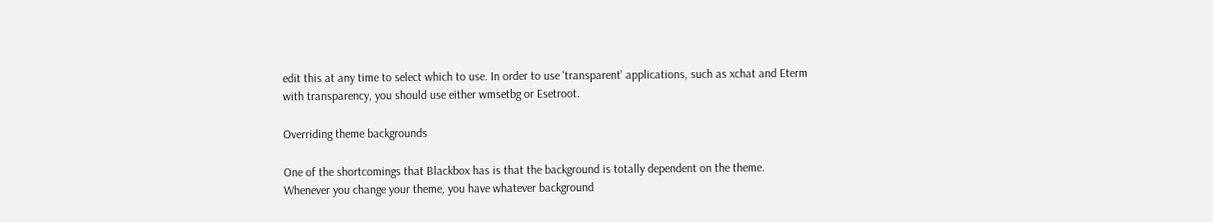edit this at any time to select which to use. In order to use 'transparent' applications, such as xchat and Eterm with transparency, you should use either wmsetbg or Esetroot.

Overriding theme backgrounds

One of the shortcomings that Blackbox has is that the background is totally dependent on the theme. Whenever you change your theme, you have whatever background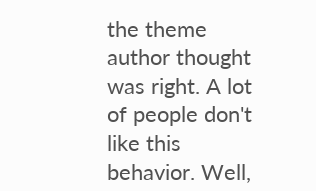the theme author thought was right. A lot of people don't like this behavior. Well,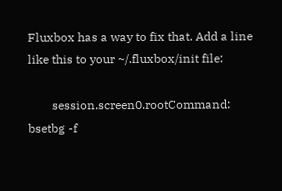Fluxbox has a way to fix that. Add a line like this to your ~/.fluxbox/init file:

        session.screen0.rootCommand: bsetbg -f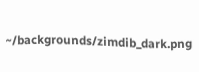~/backgrounds/zimdib_dark.png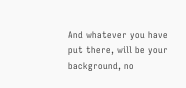And whatever you have put there, will be your background, no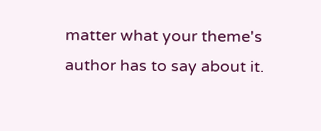matter what your theme's author has to say about it.